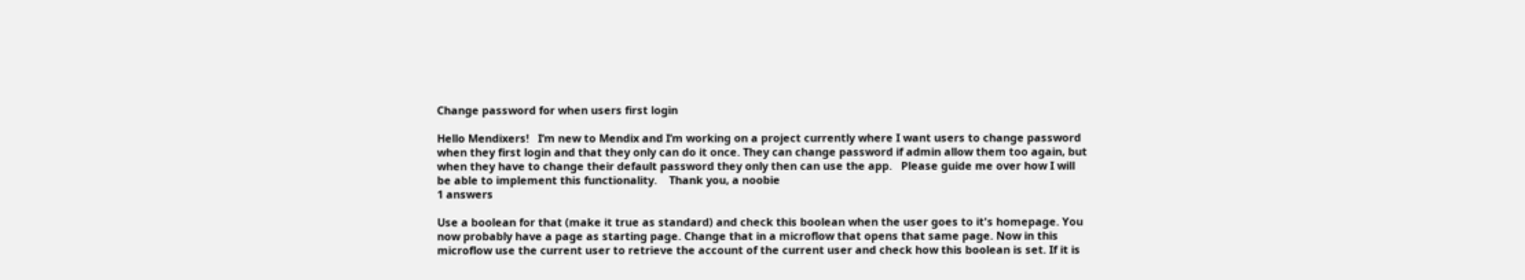Change password for when users first login

Hello Mendixers!   I’m new to Mendix and I’m working on a project currently where I want users to change password when they first login and that they only can do it once. They can change password if admin allow them too again, but when they have to change their default password they only then can use the app.   Please guide me over how I will be able to implement this functionality.    Thank you, a noobie
1 answers

Use a boolean for that (make it true as standard) and check this boolean when the user goes to it's homepage. You now probably have a page as starting page. Change that in a microflow that opens that same page. Now in this microflow use the current user to retrieve the account of the current user and check how this boolean is set. If it is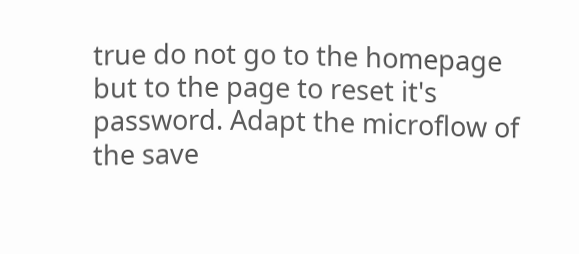true do not go to the homepage but to the page to reset it's password. Adapt the microflow of the save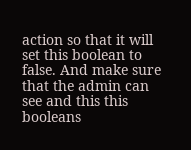action so that it will set this boolean to false. And make sure that the admin can see and this this booleans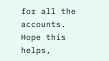for all the accounts. Hope this helps,